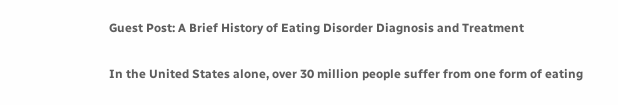Guest Post: A Brief History of Eating Disorder Diagnosis and Treatment

In the United States alone, over 30 million people suffer from one form of eating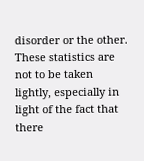disorder or the other. These statistics are not to be taken lightly, especially in light of the fact that there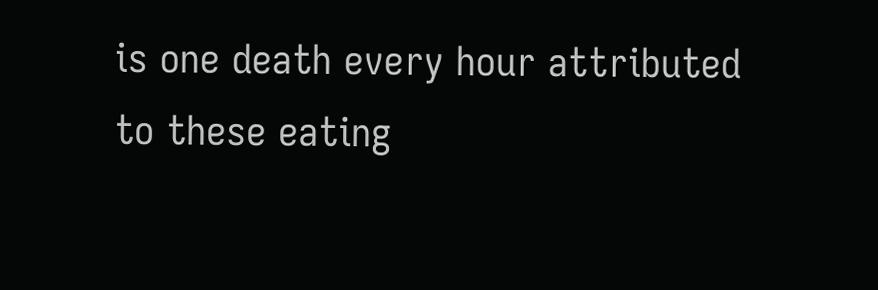is one death every hour attributed to these eating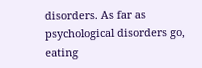disorders. As far as psychological disorders go, eating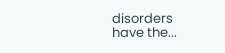disorders have the...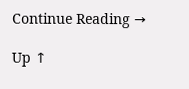Continue Reading →

Up ↑